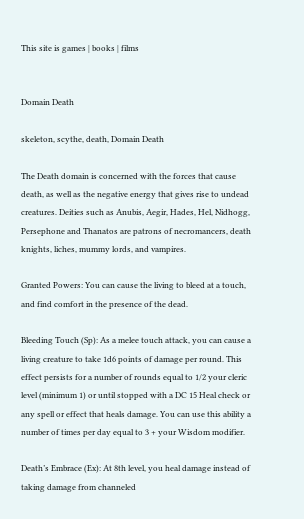This site is games | books | films


Domain Death

skeleton, scythe, death, Domain Death

The Death domain is concerned with the forces that cause death, as well as the negative energy that gives rise to undead creatures. Deities such as Anubis, Aegir, Hades, Hel, Nidhogg, Persephone and Thanatos are patrons of necromancers, death knights, liches, mummy lords, and vampires.

Granted Powers: You can cause the living to bleed at a touch, and find comfort in the presence of the dead.

Bleeding Touch (Sp): As a melee touch attack, you can cause a living creature to take 1d6 points of damage per round. This effect persists for a number of rounds equal to 1/2 your cleric level (minimum 1) or until stopped with a DC 15 Heal check or any spell or effect that heals damage. You can use this ability a number of times per day equal to 3 + your Wisdom modifier.

Death’s Embrace (Ex): At 8th level, you heal damage instead of taking damage from channeled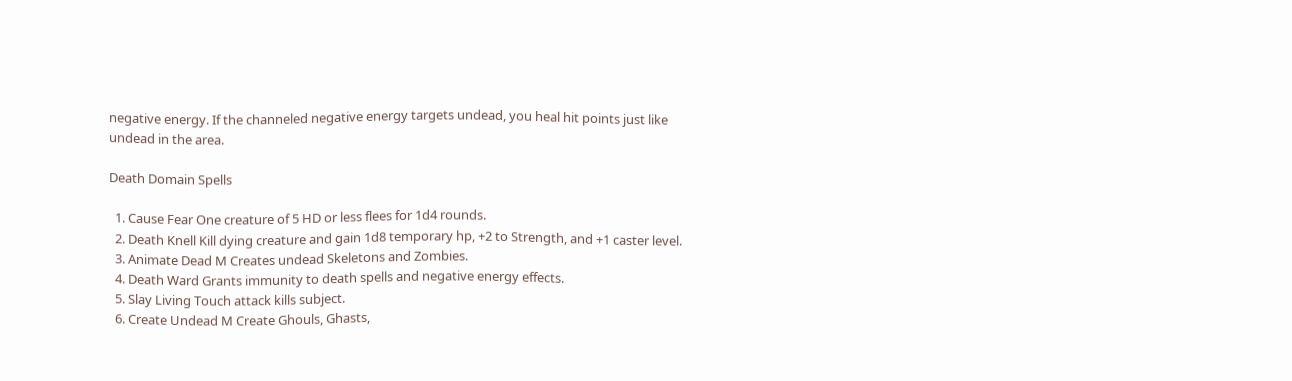negative energy. If the channeled negative energy targets undead, you heal hit points just like undead in the area.

Death Domain Spells

  1. Cause Fear One creature of 5 HD or less flees for 1d4 rounds.
  2. Death Knell Kill dying creature and gain 1d8 temporary hp, +2 to Strength, and +1 caster level.
  3. Animate Dead M Creates undead Skeletons and Zombies.
  4. Death Ward Grants immunity to death spells and negative energy effects.
  5. Slay Living Touch attack kills subject.
  6. Create Undead M Create Ghouls, Ghasts,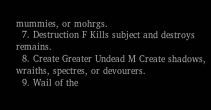mummies, or mohrgs.
  7. Destruction F Kills subject and destroys remains.
  8. Create Greater Undead M Create shadows, wraiths, spectres, or devourers.
  9. Wail of the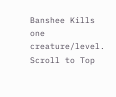Banshee Kills one creature/level.
Scroll to Top